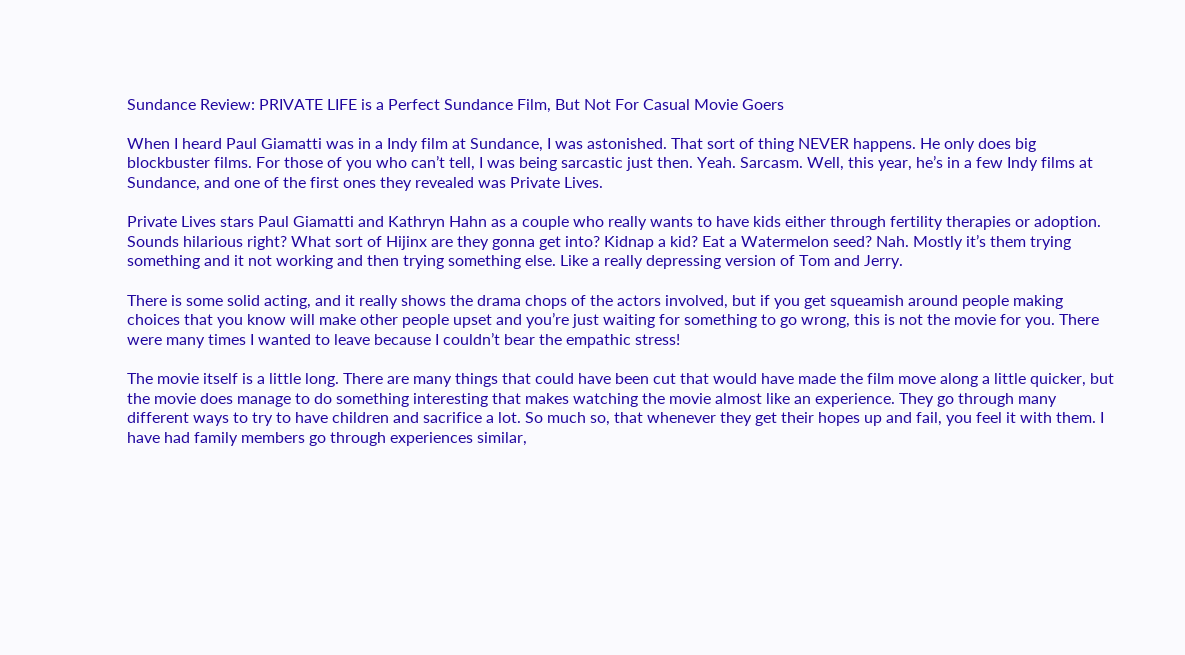Sundance Review: PRIVATE LIFE is a Perfect Sundance Film, But Not For Casual Movie Goers

When I heard Paul Giamatti was in a Indy film at Sundance, I was astonished. That sort of thing NEVER happens. He only does big blockbuster films. For those of you who can’t tell, I was being sarcastic just then. Yeah. Sarcasm. Well, this year, he’s in a few Indy films at Sundance, and one of the first ones they revealed was Private Lives.

Private Lives stars Paul Giamatti and Kathryn Hahn as a couple who really wants to have kids either through fertility therapies or adoption. Sounds hilarious right? What sort of Hijinx are they gonna get into? Kidnap a kid? Eat a Watermelon seed? Nah. Mostly it’s them trying something and it not working and then trying something else. Like a really depressing version of Tom and Jerry.

There is some solid acting, and it really shows the drama chops of the actors involved, but if you get squeamish around people making choices that you know will make other people upset and you’re just waiting for something to go wrong, this is not the movie for you. There were many times I wanted to leave because I couldn’t bear the empathic stress!

The movie itself is a little long. There are many things that could have been cut that would have made the film move along a little quicker, but the movie does manage to do something interesting that makes watching the movie almost like an experience. They go through many different ways to try to have children and sacrifice a lot. So much so, that whenever they get their hopes up and fail, you feel it with them. I have had family members go through experiences similar,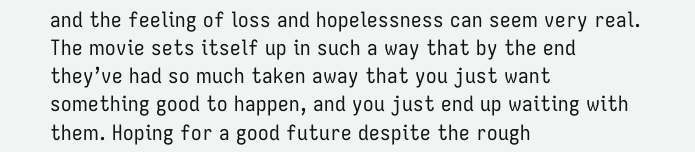and the feeling of loss and hopelessness can seem very real. The movie sets itself up in such a way that by the end they’ve had so much taken away that you just want something good to happen, and you just end up waiting with them. Hoping for a good future despite the rough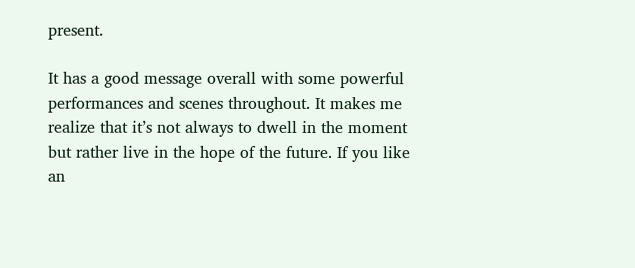present.

It has a good message overall with some powerful performances and scenes throughout. It makes me realize that it’s not always to dwell in the moment but rather live in the hope of the future. If you like an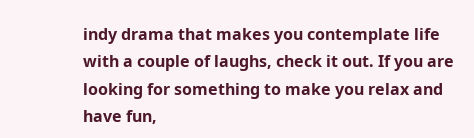indy drama that makes you contemplate life with a couple of laughs, check it out. If you are looking for something to make you relax and have fun,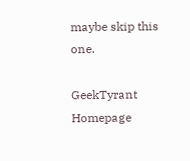maybe skip this one.

GeekTyrant Homepage